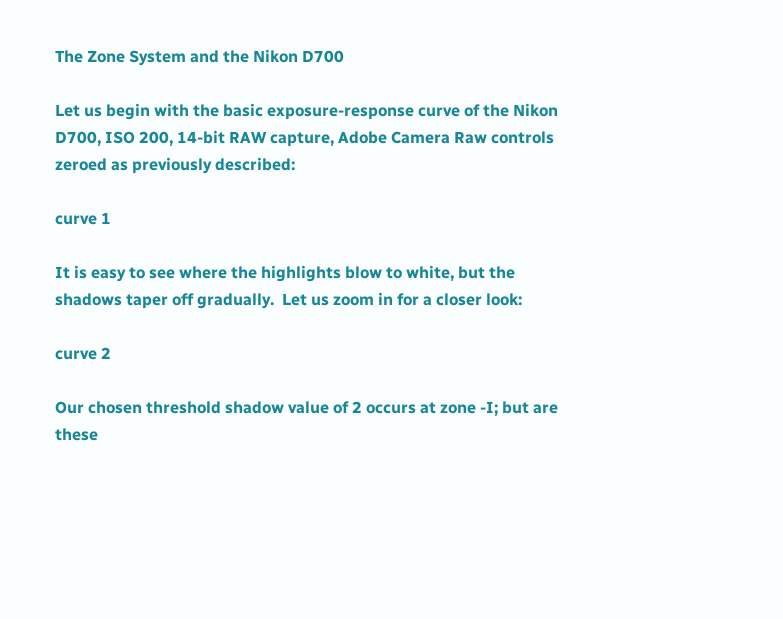The Zone System and the Nikon D700

Let us begin with the basic exposure-response curve of the Nikon D700, ISO 200, 14-bit RAW capture, Adobe Camera Raw controls zeroed as previously described:

curve 1

It is easy to see where the highlights blow to white, but the shadows taper off gradually.  Let us zoom in for a closer look:

curve 2

Our chosen threshold shadow value of 2 occurs at zone -I; but are these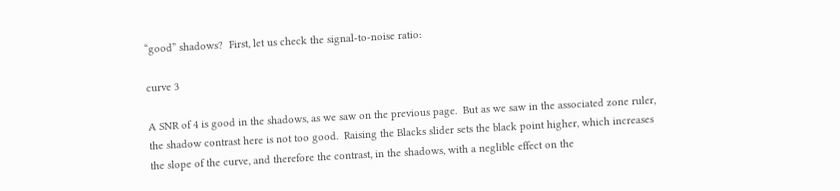“good” shadows?  First, let us check the signal-to-noise ratio:

curve 3

A SNR of 4 is good in the shadows, as we saw on the previous page.  But as we saw in the associated zone ruler, the shadow contrast here is not too good.  Raising the Blacks slider sets the black point higher, which increases the slope of the curve, and therefore the contrast, in the shadows, with a neglible effect on the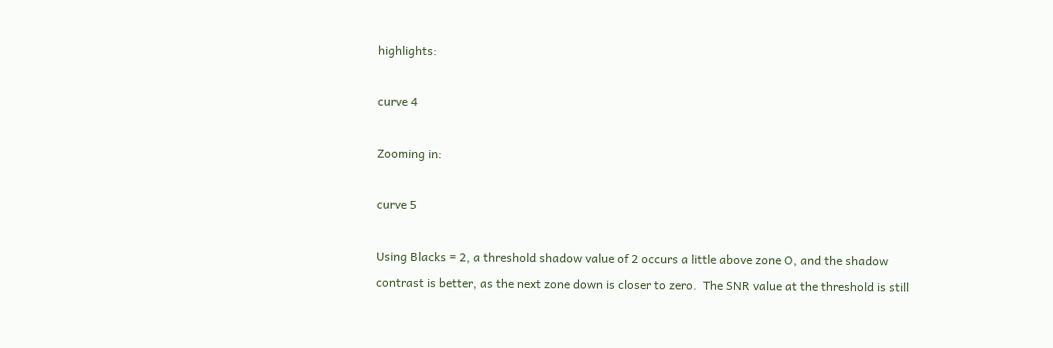highlights:

curve 4

Zooming in:

curve 5

Using Blacks = 2, a threshold shadow value of 2 occurs a little above zone O, and the shadow contrast is better, as the next zone down is closer to zero.  The SNR value at the threshold is still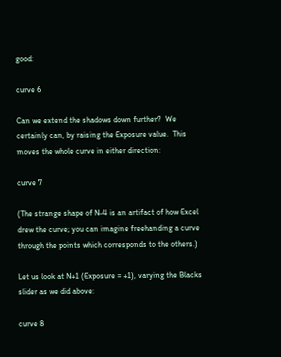good:

curve 6

Can we extend the shadows down further?  We certainly can, by raising the Exposure value.  This moves the whole curve in either direction:

curve 7

(The strange shape of N-4 is an artifact of how Excel drew the curve; you can imagine freehanding a curve through the points which corresponds to the others.)

Let us look at N+1 (Exposure = +1), varying the Blacks slider as we did above:

curve 8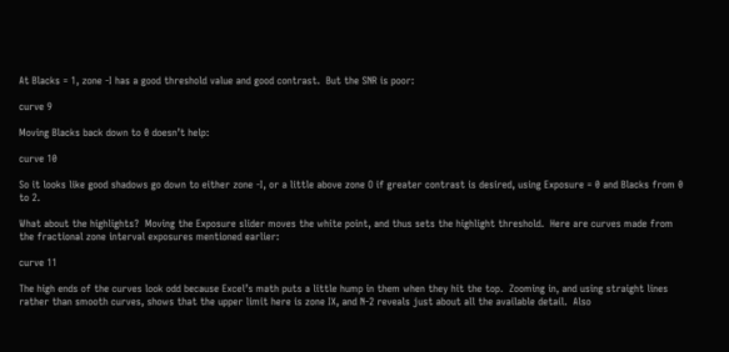At Blacks = 1, zone -I has a good threshold value and good contrast.  But the SNR is poor:

curve 9

Moving Blacks back down to 0 doesn’t help:

curve 10

So it looks like good shadows go down to either zone -I, or a little above zone O if greater contrast is desired, using Exposure = 0 and Blacks from 0 to 2.

What about the highlights?  Moving the Exposure slider moves the white point, and thus sets the highlight threshold.  Here are curves made from the fractional zone interval exposures mentioned earlier:

curve 11

The high ends of the curves look odd because Excel’s math puts a little hump in them when they hit the top.  Zooming in, and using straight lines rather than smooth curves, shows that the upper limit here is zone IX, and N-2 reveals just about all the available detail.  Also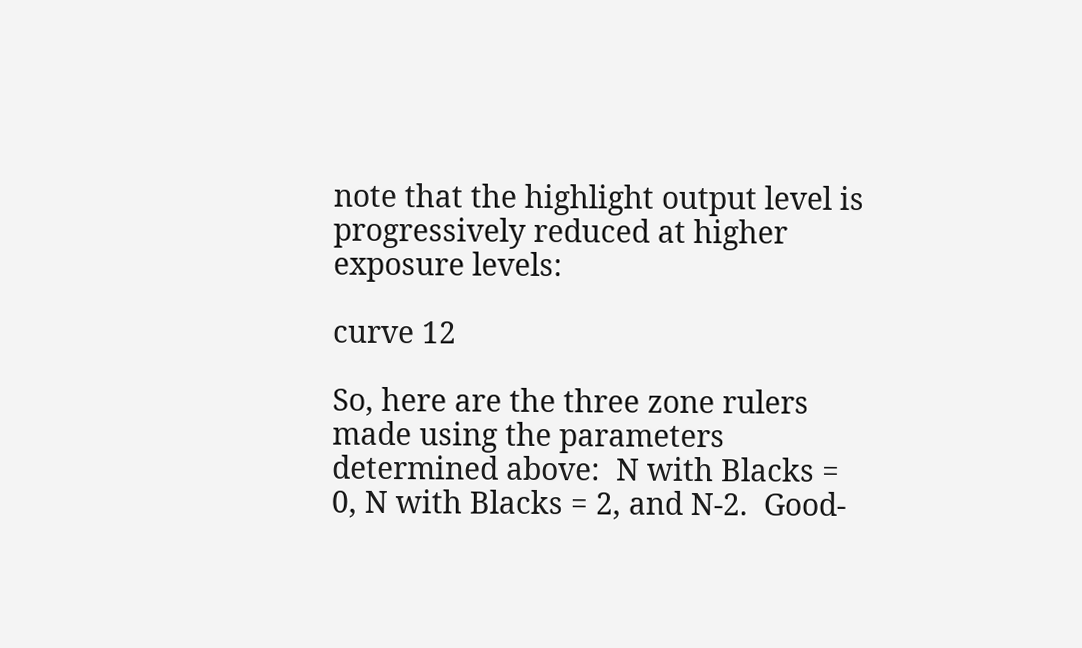note that the highlight output level is progressively reduced at higher exposure levels:

curve 12

So, here are the three zone rulers made using the parameters determined above:  N with Blacks = 0, N with Blacks = 2, and N-2.  Good-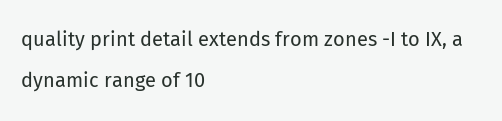quality print detail extends from zones -I to IX, a dynamic range of 10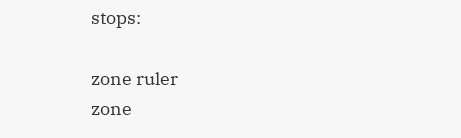stops:

zone ruler
zone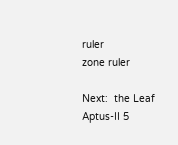ruler
zone ruler

Next:  the Leaf Aptus-II 5